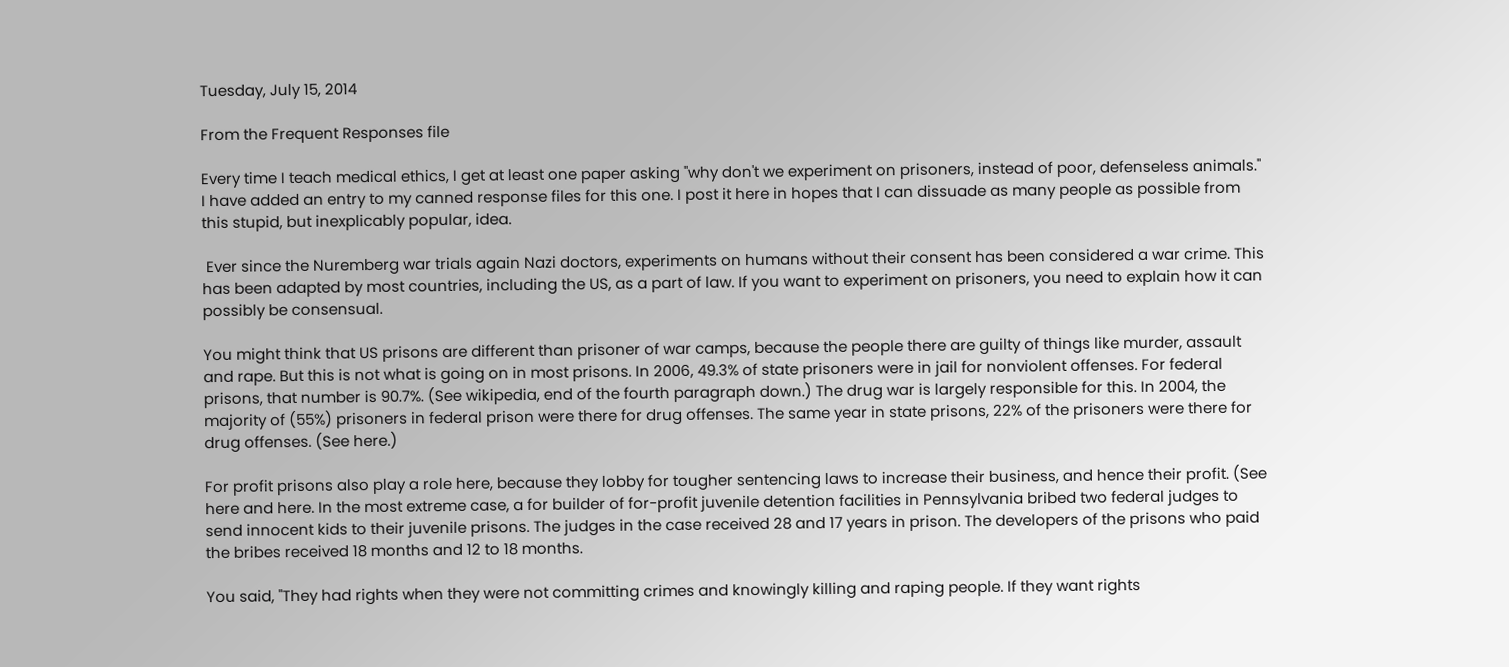Tuesday, July 15, 2014

From the Frequent Responses file

Every time I teach medical ethics, I get at least one paper asking "why don't we experiment on prisoners, instead of poor, defenseless animals." I have added an entry to my canned response files for this one. I post it here in hopes that I can dissuade as many people as possible from this stupid, but inexplicably popular, idea.

 Ever since the Nuremberg war trials again Nazi doctors, experiments on humans without their consent has been considered a war crime. This has been adapted by most countries, including the US, as a part of law. If you want to experiment on prisoners, you need to explain how it can possibly be consensual.

You might think that US prisons are different than prisoner of war camps, because the people there are guilty of things like murder, assault and rape. But this is not what is going on in most prisons. In 2006, 49.3% of state prisoners were in jail for nonviolent offenses. For federal prisons, that number is 90.7%. (See wikipedia, end of the fourth paragraph down.) The drug war is largely responsible for this. In 2004, the majority of (55%) prisoners in federal prison were there for drug offenses. The same year in state prisons, 22% of the prisoners were there for drug offenses. (See here.)

For profit prisons also play a role here, because they lobby for tougher sentencing laws to increase their business, and hence their profit. (See here and here. In the most extreme case, a for builder of for-profit juvenile detention facilities in Pennsylvania bribed two federal judges to send innocent kids to their juvenile prisons. The judges in the case received 28 and 17 years in prison. The developers of the prisons who paid the bribes received 18 months and 12 to 18 months.

You said, "They had rights when they were not committing crimes and knowingly killing and raping people. If they want rights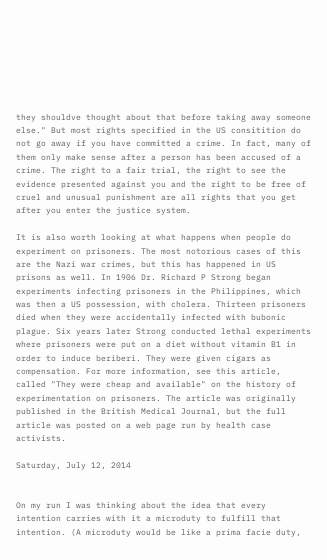they shouldve thought about that before taking away someone else." But most rights specified in the US consitition do not go away if you have committed a crime. In fact, many of them only make sense after a person has been accused of a crime. The right to a fair trial, the right to see the evidence presented against you and the right to be free of cruel and unusual punishment are all rights that you get after you enter the justice system.

It is also worth looking at what happens when people do experiment on prisoners. The most notorious cases of this are the Nazi war crimes, but this has happened in US prisons as well. In 1906 Dr. Richard P Strong began experiments infecting prisoners in the Philippines, which was then a US possession, with cholera. Thirteen prisoners died when they were accidentally infected with bubonic plague. Six years later Strong conducted lethal experiments where prisoners were put on a diet without vitamin B1 in order to induce beriberi. They were given cigars as compensation. For more information, see this article, called "They were cheap and available" on the history of experimentation on prisoners. The article was originally published in the British Medical Journal, but the full article was posted on a web page run by health case activists.

Saturday, July 12, 2014


On my run I was thinking about the idea that every intention carries with it a microduty to fulfill that intention. (A microduty would be like a prima facie duty,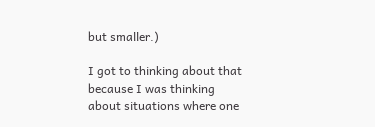but smaller.)

I got to thinking about that because I was thinking about situations where one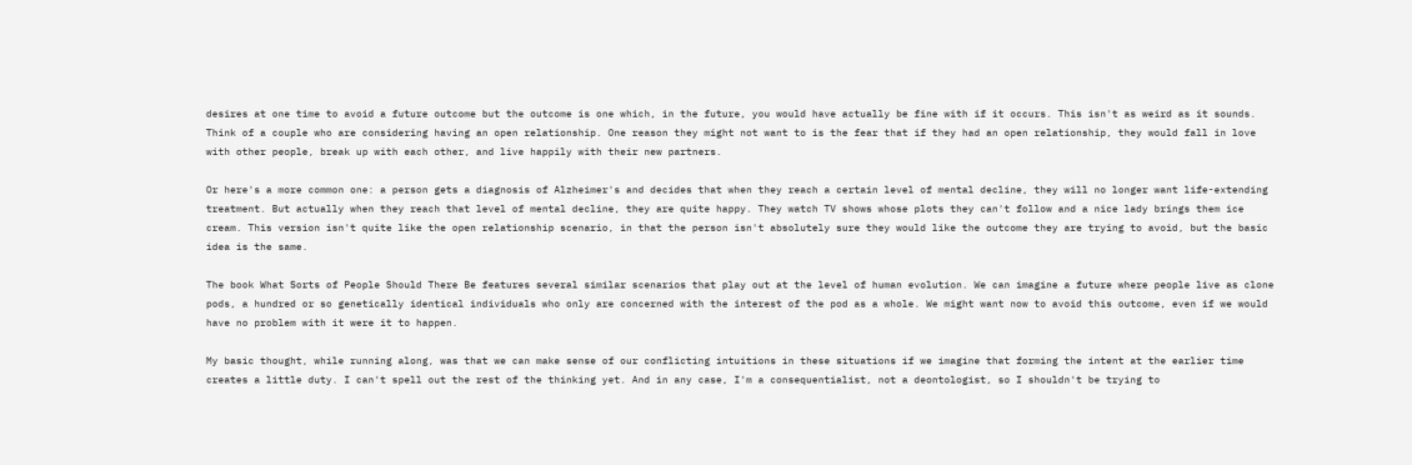desires at one time to avoid a future outcome but the outcome is one which, in the future, you would have actually be fine with if it occurs. This isn't as weird as it sounds. Think of a couple who are considering having an open relationship. One reason they might not want to is the fear that if they had an open relationship, they would fall in love with other people, break up with each other, and live happily with their new partners.

Or here's a more common one: a person gets a diagnosis of Alzheimer's and decides that when they reach a certain level of mental decline, they will no longer want life-extending treatment. But actually when they reach that level of mental decline, they are quite happy. They watch TV shows whose plots they can't follow and a nice lady brings them ice cream. This version isn't quite like the open relationship scenario, in that the person isn't absolutely sure they would like the outcome they are trying to avoid, but the basic idea is the same.

The book What Sorts of People Should There Be features several similar scenarios that play out at the level of human evolution. We can imagine a future where people live as clone pods, a hundred or so genetically identical individuals who only are concerned with the interest of the pod as a whole. We might want now to avoid this outcome, even if we would have no problem with it were it to happen.

My basic thought, while running along, was that we can make sense of our conflicting intuitions in these situations if we imagine that forming the intent at the earlier time creates a little duty. I can't spell out the rest of the thinking yet. And in any case, I'm a consequentialist, not a deontologist, so I shouldn't be trying to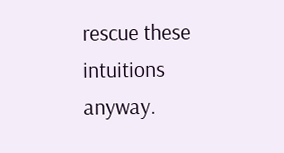rescue these intuitions anyway.